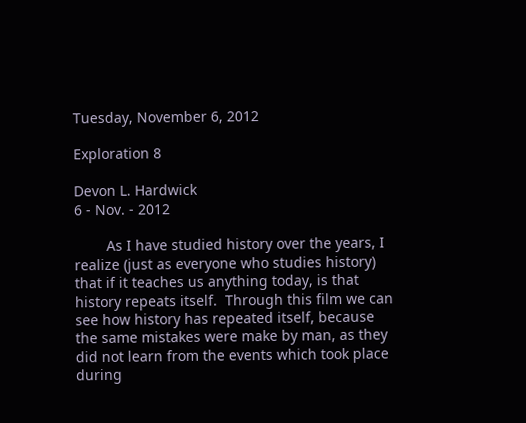Tuesday, November 6, 2012

Exploration 8

Devon L. Hardwick
6 - Nov. - 2012

        As I have studied history over the years, I realize (just as everyone who studies history) that if it teaches us anything today, is that history repeats itself.  Through this film we can see how history has repeated itself, because the same mistakes were make by man, as they did not learn from the events which took place during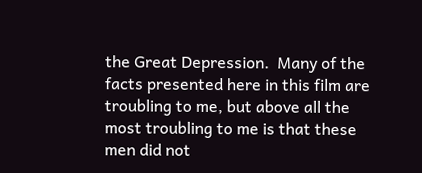the Great Depression.  Many of the facts presented here in this film are troubling to me, but above all the most troubling to me is that these men did not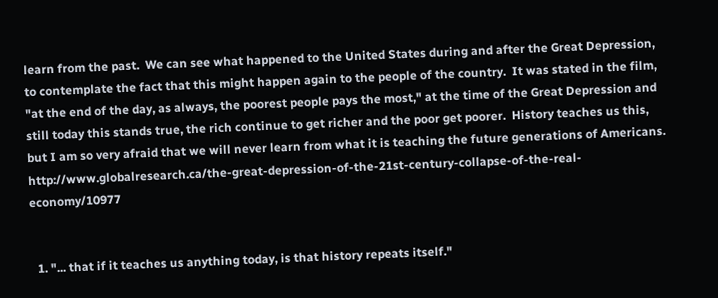learn from the past.  We can see what happened to the United States during and after the Great Depression, to contemplate the fact that this might happen again to the people of the country.  It was stated in the film, "at the end of the day, as always, the poorest people pays the most," at the time of the Great Depression and still today this stands true, the rich continue to get richer and the poor get poorer.  History teaches us this, but I am so very afraid that we will never learn from what it is teaching the future generations of Americans. http://www.globalresearch.ca/the-great-depression-of-the-21st-century-collapse-of-the-real-economy/10977


  1. "... that if it teaches us anything today, is that history repeats itself."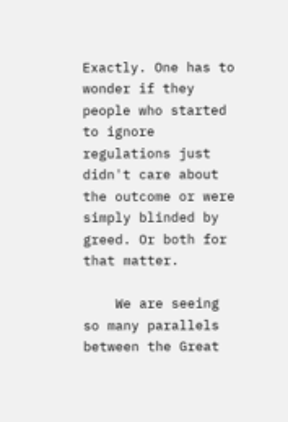Exactly. One has to wonder if they people who started to ignore regulations just didn't care about the outcome or were simply blinded by greed. Or both for that matter.

    We are seeing so many parallels between the Great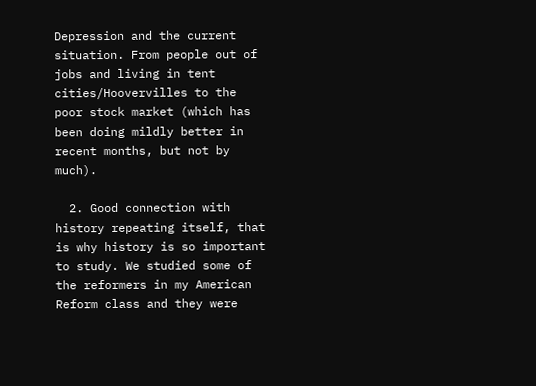Depression and the current situation. From people out of jobs and living in tent cities/Hoovervilles to the poor stock market (which has been doing mildly better in recent months, but not by much).

  2. Good connection with history repeating itself, that is why history is so important to study. We studied some of the reformers in my American Reform class and they were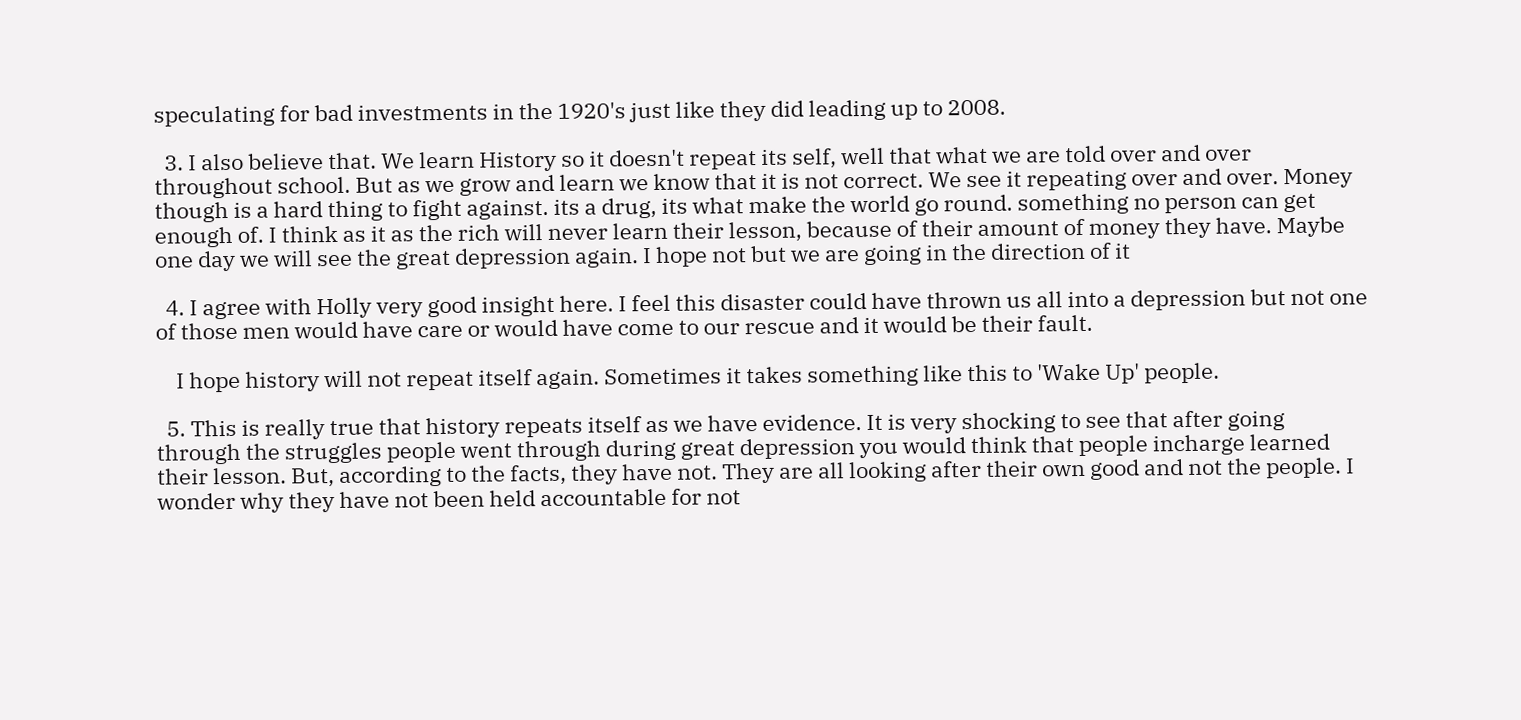speculating for bad investments in the 1920's just like they did leading up to 2008.

  3. I also believe that. We learn History so it doesn't repeat its self, well that what we are told over and over throughout school. But as we grow and learn we know that it is not correct. We see it repeating over and over. Money though is a hard thing to fight against. its a drug, its what make the world go round. something no person can get enough of. I think as it as the rich will never learn their lesson, because of their amount of money they have. Maybe one day we will see the great depression again. I hope not but we are going in the direction of it

  4. I agree with Holly very good insight here. I feel this disaster could have thrown us all into a depression but not one of those men would have care or would have come to our rescue and it would be their fault.

    I hope history will not repeat itself again. Sometimes it takes something like this to 'Wake Up' people.

  5. This is really true that history repeats itself as we have evidence. It is very shocking to see that after going through the struggles people went through during great depression you would think that people incharge learned their lesson. But, according to the facts, they have not. They are all looking after their own good and not the people. I wonder why they have not been held accountable for not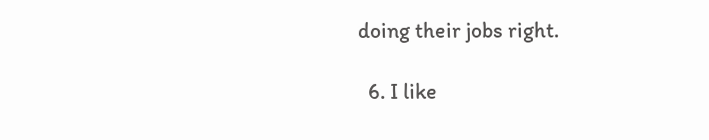doing their jobs right.

  6. I like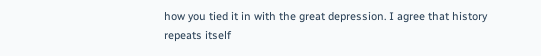how you tied it in with the great depression. I agree that history repeats itself